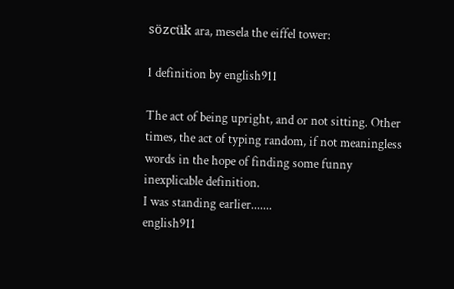sözcük ara, mesela the eiffel tower:

1 definition by english911

The act of being upright, and or not sitting. Other times, the act of typing random, if not meaningless words in the hope of finding some funny inexplicable definition.
I was standing earlier.......
english911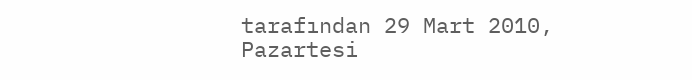tarafından 29 Mart 2010, Pazartesi